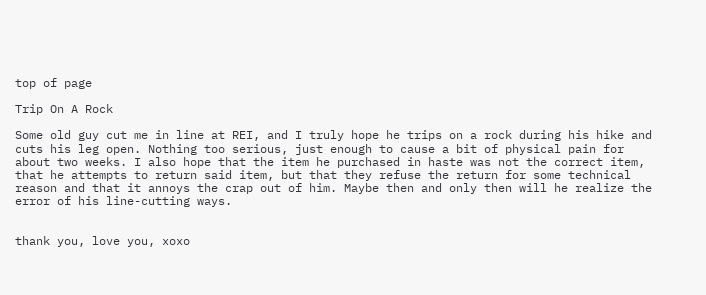top of page

Trip On A Rock

Some old guy cut me in line at REI, and I truly hope he trips on a rock during his hike and cuts his leg open. Nothing too serious, just enough to cause a bit of physical pain for about two weeks. I also hope that the item he purchased in haste was not the correct item, that he attempts to return said item, but that they refuse the return for some technical reason and that it annoys the crap out of him. Maybe then and only then will he realize the error of his line-cutting ways.


thank you, love you, xoxo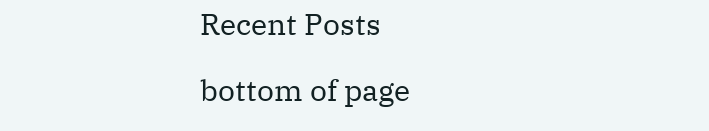Recent Posts

bottom of page